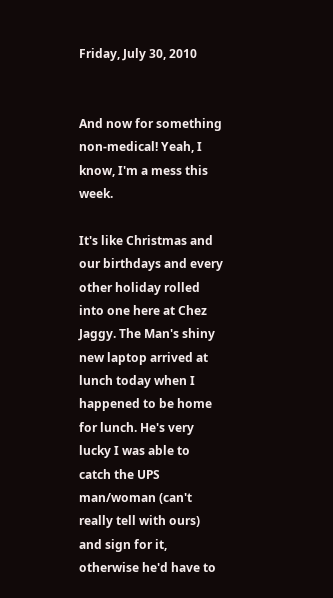Friday, July 30, 2010


And now for something non-medical! Yeah, I know, I'm a mess this week.

It's like Christmas and our birthdays and every other holiday rolled into one here at Chez Jaggy. The Man's shiny new laptop arrived at lunch today when I happened to be home for lunch. He's very lucky I was able to catch the UPS man/woman (can't really tell with ours) and sign for it, otherwise he'd have to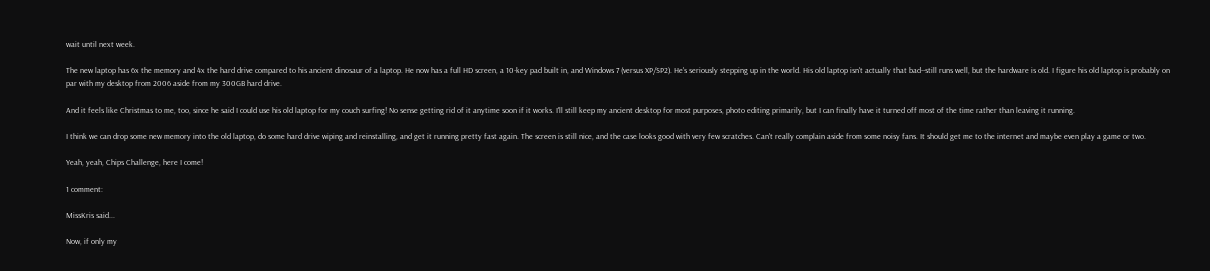wait until next week.

The new laptop has 6x the memory and 4x the hard drive compared to his ancient dinosaur of a laptop. He now has a full HD screen, a 10-key pad built in, and Windows 7 (versus XP/SP2). He's seriously stepping up in the world. His old laptop isn't actually that bad--still runs well, but the hardware is old. I figure his old laptop is probably on par with my desktop from 2006 aside from my 300GB hard drive.

And it feels like Christmas to me, too, since he said I could use his old laptop for my couch surfing! No sense getting rid of it anytime soon if it works. I'll still keep my ancient desktop for most purposes, photo editing primarily, but I can finally have it turned off most of the time rather than leaving it running.

I think we can drop some new memory into the old laptop, do some hard drive wiping and reinstalling, and get it running pretty fast again. The screen is still nice, and the case looks good with very few scratches. Can't really complain aside from some noisy fans. It should get me to the internet and maybe even play a game or two.

Yeah, yeah, Chips Challenge, here I come!

1 comment:

MissKris said...

Now, if only my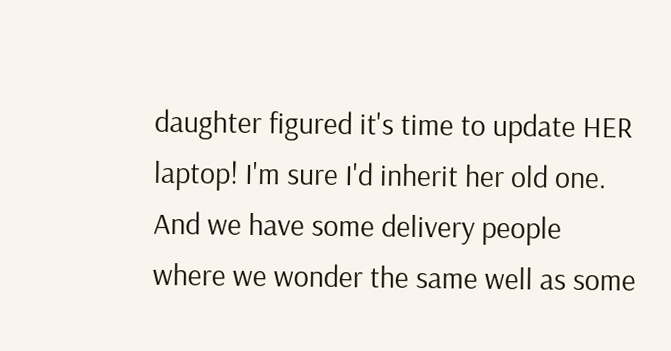daughter figured it's time to update HER laptop! I'm sure I'd inherit her old one. And we have some delivery people where we wonder the same well as some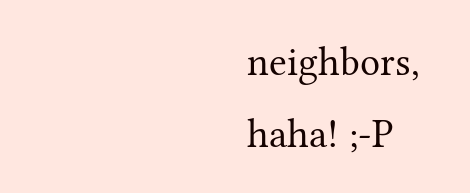neighbors, haha! ;-P